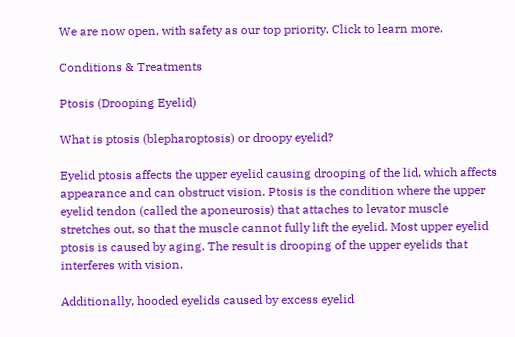We are now open, with safety as our top priority. Click to learn more.

Conditions & Treatments

Ptosis (Drooping Eyelid)

What is ptosis (blepharoptosis) or droopy eyelid?

Eyelid ptosis affects the upper eyelid causing drooping of the lid, which affects appearance and can obstruct vision. Ptosis is the condition where the upper eyelid tendon (called the aponeurosis) that attaches to levator muscle stretches out, so that the muscle cannot fully lift the eyelid. Most upper eyelid ptosis is caused by aging. The result is drooping of the upper eyelids that interferes with vision.

Additionally, hooded eyelids caused by excess eyelid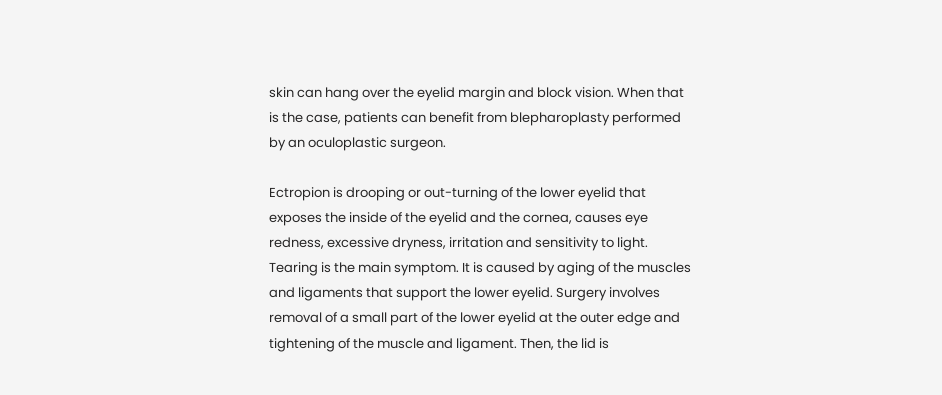skin can hang over the eyelid margin and block vision. When that is the case, patients can benefit from blepharoplasty performed by an oculoplastic surgeon.

Ectropion is drooping or out-turning of the lower eyelid that exposes the inside of the eyelid and the cornea, causes eye redness, excessive dryness, irritation and sensitivity to light. Tearing is the main symptom. It is caused by aging of the muscles and ligaments that support the lower eyelid. Surgery involves removal of a small part of the lower eyelid at the outer edge and tightening of the muscle and ligament. Then, the lid is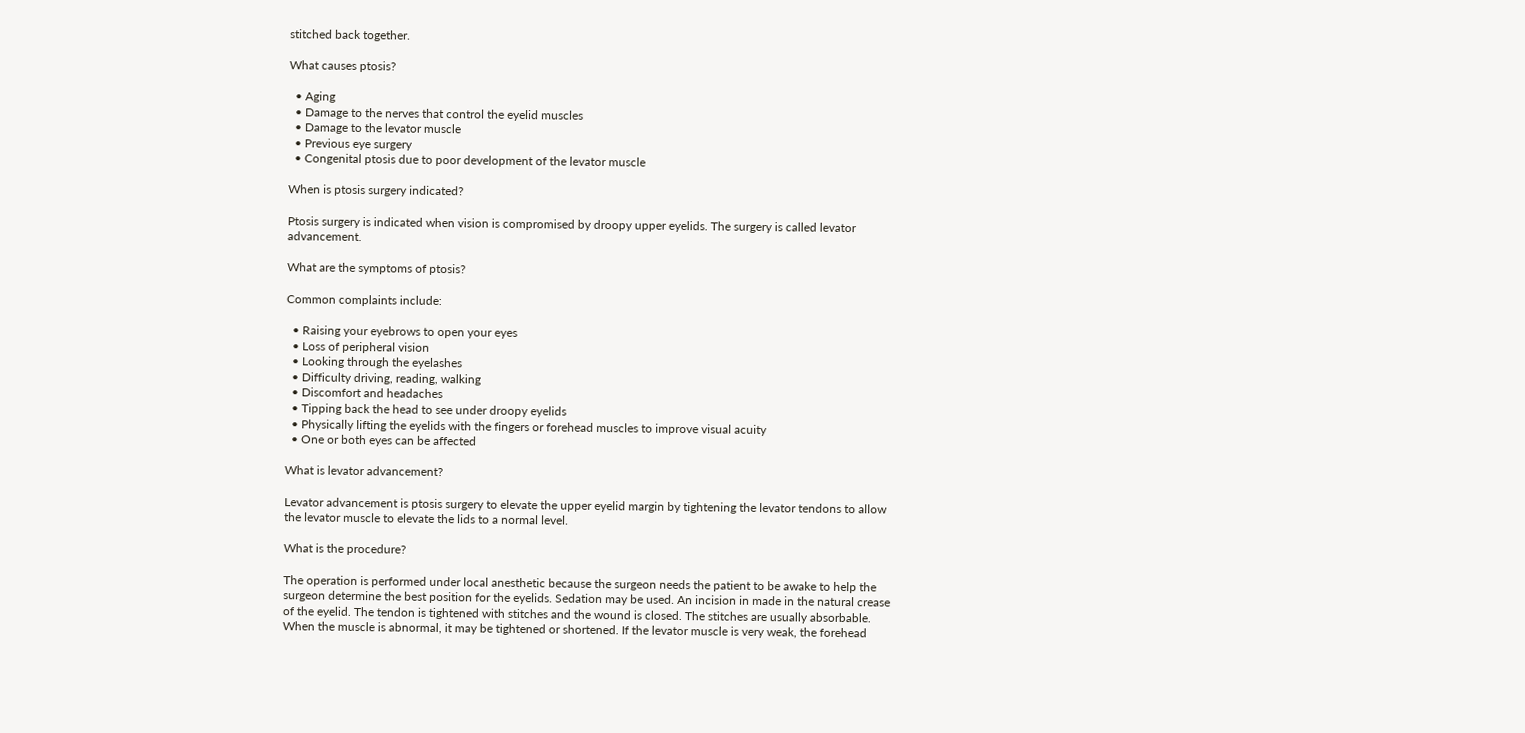stitched back together.

What causes ptosis?

  • Aging
  • Damage to the nerves that control the eyelid muscles
  • Damage to the levator muscle
  • Previous eye surgery
  • Congenital ptosis due to poor development of the levator muscle

When is ptosis surgery indicated?

Ptosis surgery is indicated when vision is compromised by droopy upper eyelids. The surgery is called levator advancement.

What are the symptoms of ptosis?

Common complaints include:

  • Raising your eyebrows to open your eyes
  • Loss of peripheral vision
  • Looking through the eyelashes
  • Difficulty driving, reading, walking
  • Discomfort and headaches
  • Tipping back the head to see under droopy eyelids
  • Physically lifting the eyelids with the fingers or forehead muscles to improve visual acuity
  • One or both eyes can be affected

What is levator advancement?

Levator advancement is ptosis surgery to elevate the upper eyelid margin by tightening the levator tendons to allow the levator muscle to elevate the lids to a normal level.

What is the procedure?

The operation is performed under local anesthetic because the surgeon needs the patient to be awake to help the surgeon determine the best position for the eyelids. Sedation may be used. An incision in made in the natural crease of the eyelid. The tendon is tightened with stitches and the wound is closed. The stitches are usually absorbable. When the muscle is abnormal, it may be tightened or shortened. If the levator muscle is very weak, the forehead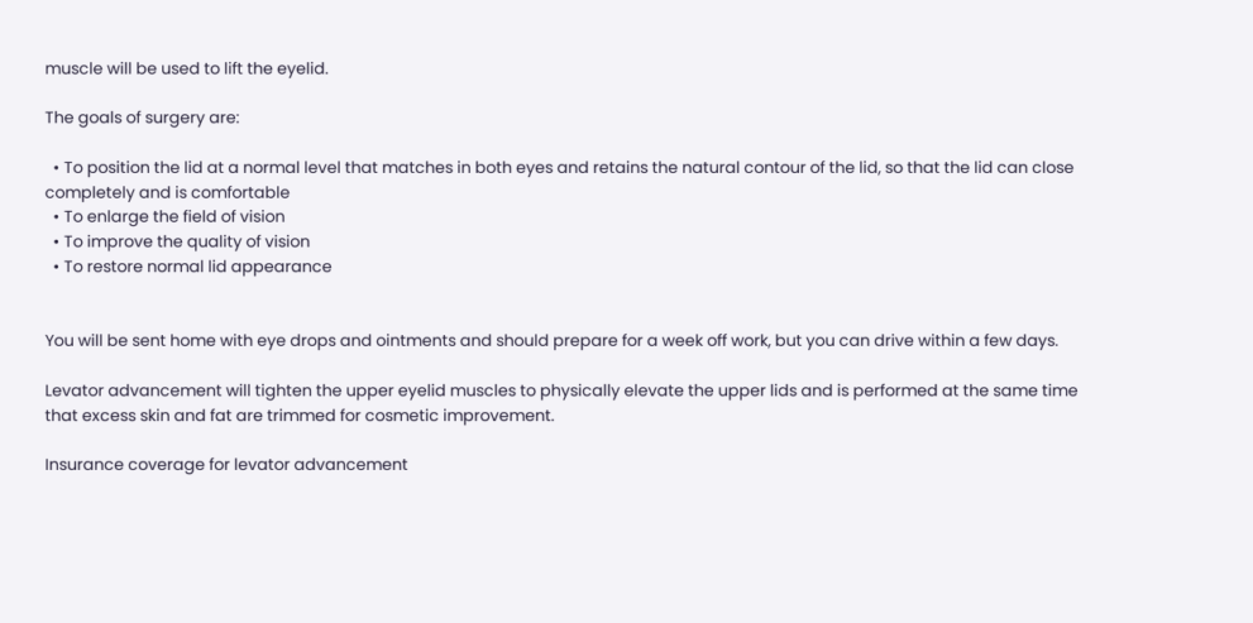muscle will be used to lift the eyelid.

The goals of surgery are:

  • To position the lid at a normal level that matches in both eyes and retains the natural contour of the lid, so that the lid can close completely and is comfortable
  • To enlarge the field of vision
  • To improve the quality of vision
  • To restore normal lid appearance


You will be sent home with eye drops and ointments and should prepare for a week off work, but you can drive within a few days.

Levator advancement will tighten the upper eyelid muscles to physically elevate the upper lids and is performed at the same time that excess skin and fat are trimmed for cosmetic improvement.

Insurance coverage for levator advancement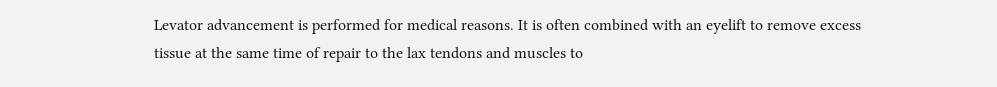Levator advancement is performed for medical reasons. It is often combined with an eyelift to remove excess tissue at the same time of repair to the lax tendons and muscles to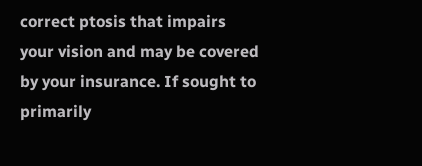correct ptosis that impairs your vision and may be covered by your insurance. If sought to primarily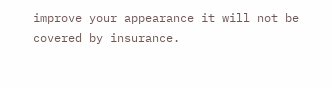improve your appearance it will not be covered by insurance.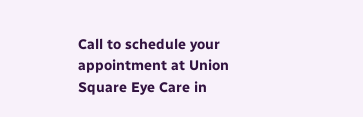Call to schedule your appointment at Union Square Eye Care in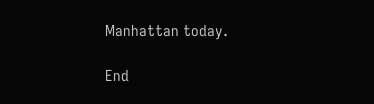Manhattan today.

End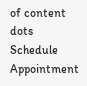of content dots
Schedule Appointment